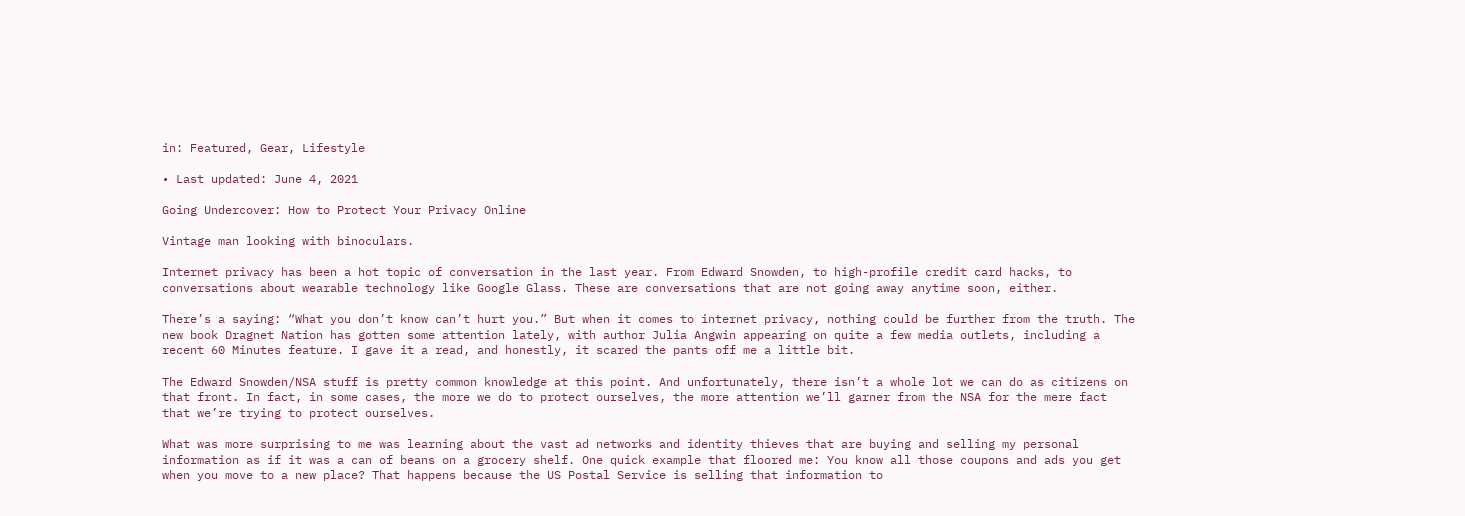in: Featured, Gear, Lifestyle

• Last updated: June 4, 2021

Going Undercover: How to Protect Your Privacy Online

Vintage man looking with binoculars.

Internet privacy has been a hot topic of conversation in the last year. From Edward Snowden, to high-profile credit card hacks, to conversations about wearable technology like Google Glass. These are conversations that are not going away anytime soon, either.

There’s a saying: “What you don’t know can’t hurt you.” But when it comes to internet privacy, nothing could be further from the truth. The new book Dragnet Nation has gotten some attention lately, with author Julia Angwin appearing on quite a few media outlets, including a recent 60 Minutes feature. I gave it a read, and honestly, it scared the pants off me a little bit.

The Edward Snowden/NSA stuff is pretty common knowledge at this point. And unfortunately, there isn’t a whole lot we can do as citizens on that front. In fact, in some cases, the more we do to protect ourselves, the more attention we’ll garner from the NSA for the mere fact that we’re trying to protect ourselves.

What was more surprising to me was learning about the vast ad networks and identity thieves that are buying and selling my personal information as if it was a can of beans on a grocery shelf. One quick example that floored me: You know all those coupons and ads you get when you move to a new place? That happens because the US Postal Service is selling that information to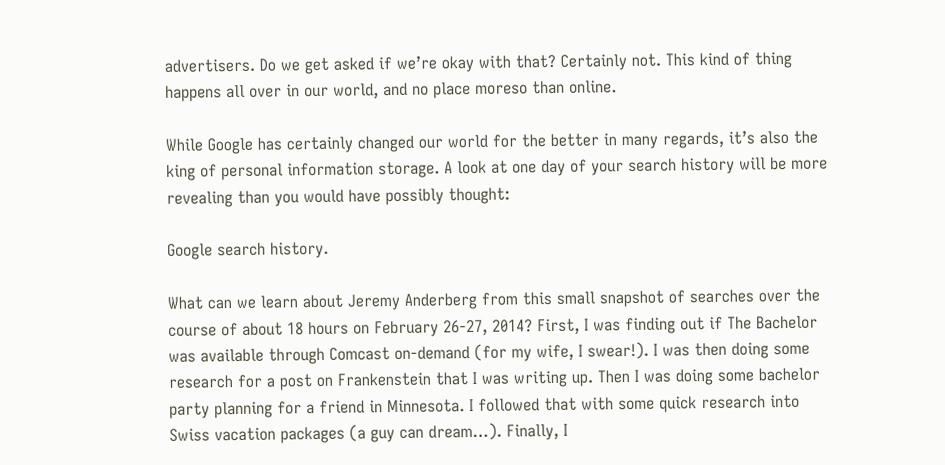advertisers. Do we get asked if we’re okay with that? Certainly not. This kind of thing happens all over in our world, and no place moreso than online.

While Google has certainly changed our world for the better in many regards, it’s also the king of personal information storage. A look at one day of your search history will be more revealing than you would have possibly thought:

Google search history.

What can we learn about Jeremy Anderberg from this small snapshot of searches over the course of about 18 hours on February 26-27, 2014? First, I was finding out if The Bachelor was available through Comcast on-demand (for my wife, I swear!). I was then doing some research for a post on Frankenstein that I was writing up. Then I was doing some bachelor party planning for a friend in Minnesota. I followed that with some quick research into Swiss vacation packages (a guy can dream…). Finally, I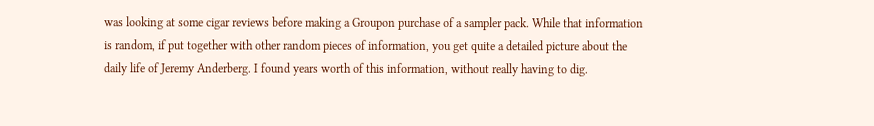was looking at some cigar reviews before making a Groupon purchase of a sampler pack. While that information is random, if put together with other random pieces of information, you get quite a detailed picture about the daily life of Jeremy Anderberg. I found years worth of this information, without really having to dig.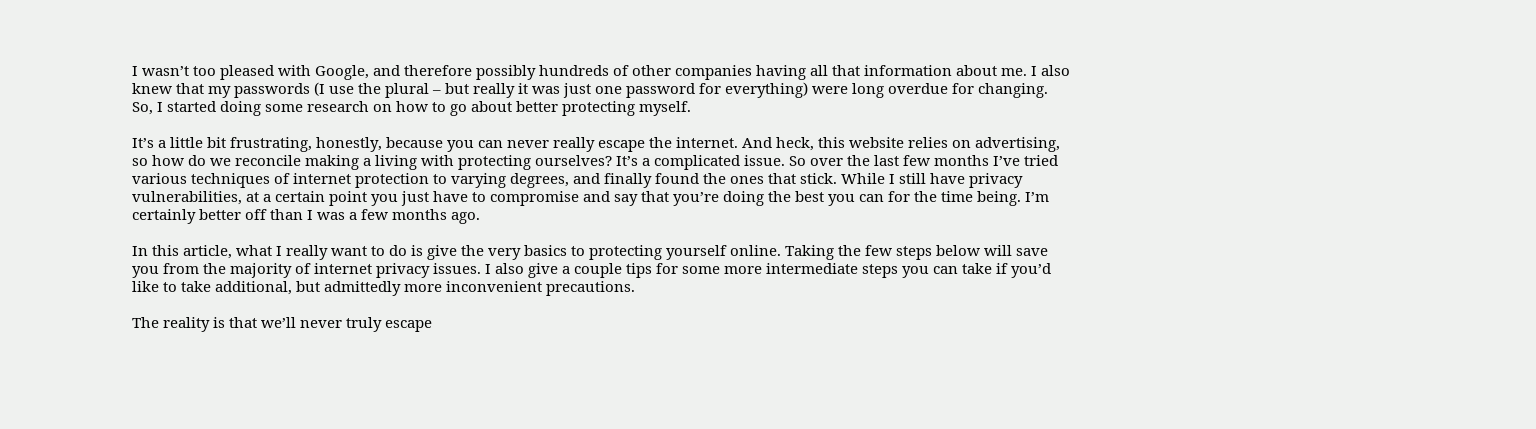I wasn’t too pleased with Google, and therefore possibly hundreds of other companies having all that information about me. I also knew that my passwords (I use the plural – but really it was just one password for everything) were long overdue for changing. So, I started doing some research on how to go about better protecting myself.

It’s a little bit frustrating, honestly, because you can never really escape the internet. And heck, this website relies on advertising, so how do we reconcile making a living with protecting ourselves? It’s a complicated issue. So over the last few months I’ve tried various techniques of internet protection to varying degrees, and finally found the ones that stick. While I still have privacy vulnerabilities, at a certain point you just have to compromise and say that you’re doing the best you can for the time being. I’m certainly better off than I was a few months ago.

In this article, what I really want to do is give the very basics to protecting yourself online. Taking the few steps below will save you from the majority of internet privacy issues. I also give a couple tips for some more intermediate steps you can take if you’d like to take additional, but admittedly more inconvenient precautions.

The reality is that we’ll never truly escape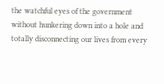the watchful eyes of the government without hunkering down into a hole and totally disconnecting our lives from every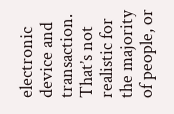electronic device and transaction. That’s not realistic for the majority of people, or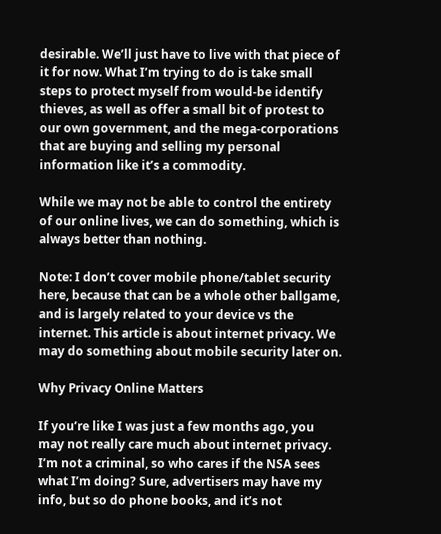desirable. We’ll just have to live with that piece of it for now. What I’m trying to do is take small steps to protect myself from would-be identify thieves, as well as offer a small bit of protest to our own government, and the mega-corporations that are buying and selling my personal information like it’s a commodity.

While we may not be able to control the entirety of our online lives, we can do something, which is always better than nothing.

Note: I don’t cover mobile phone/tablet security here, because that can be a whole other ballgame, and is largely related to your device vs the internet. This article is about internet privacy. We may do something about mobile security later on.

Why Privacy Online Matters

If you’re like I was just a few months ago, you may not really care much about internet privacy. I’m not a criminal, so who cares if the NSA sees what I’m doing? Sure, advertisers may have my info, but so do phone books, and it’s not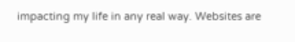impacting my life in any real way. Websites are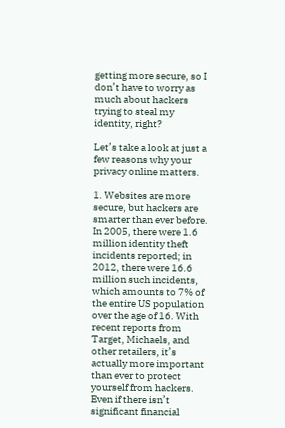getting more secure, so I don’t have to worry as much about hackers trying to steal my identity, right?

Let’s take a look at just a few reasons why your privacy online matters.

1. Websites are more secure, but hackers are smarter than ever before. In 2005, there were 1.6 million identity theft incidents reported; in 2012, there were 16.6 million such incidents, which amounts to 7% of the entire US population over the age of 16. With recent reports from Target, Michaels, and other retailers, it’s actually more important than ever to protect yourself from hackers. Even if there isn’t significant financial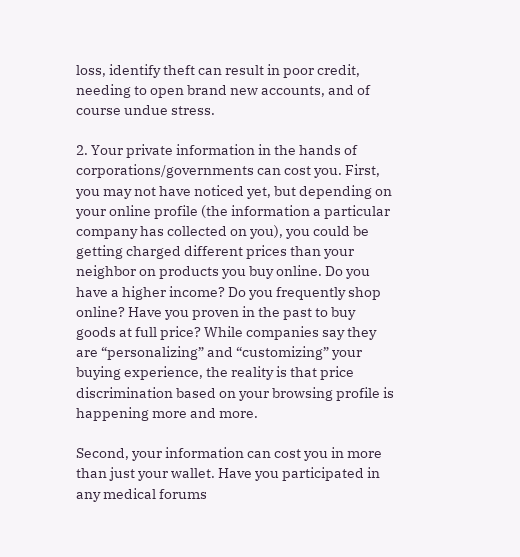loss, identify theft can result in poor credit, needing to open brand new accounts, and of course undue stress.

2. Your private information in the hands of corporations/governments can cost you. First, you may not have noticed yet, but depending on your online profile (the information a particular company has collected on you), you could be getting charged different prices than your neighbor on products you buy online. Do you have a higher income? Do you frequently shop online? Have you proven in the past to buy goods at full price? While companies say they are “personalizing” and “customizing” your buying experience, the reality is that price discrimination based on your browsing profile is happening more and more.

Second, your information can cost you in more than just your wallet. Have you participated in any medical forums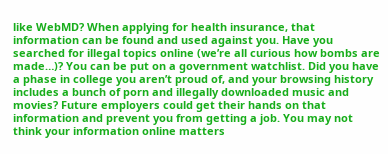like WebMD? When applying for health insurance, that information can be found and used against you. Have you searched for illegal topics online (we’re all curious how bombs are made…)? You can be put on a government watchlist. Did you have a phase in college you aren’t proud of, and your browsing history includes a bunch of porn and illegally downloaded music and movies? Future employers could get their hands on that information and prevent you from getting a job. You may not think your information online matters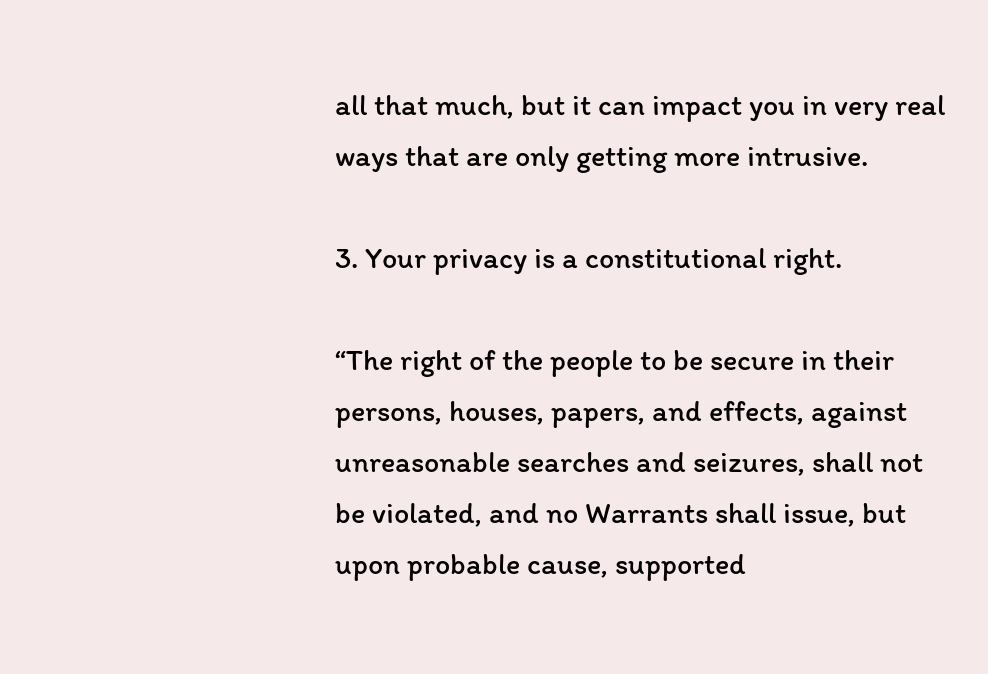all that much, but it can impact you in very real ways that are only getting more intrusive.

3. Your privacy is a constitutional right.

“The right of the people to be secure in their persons, houses, papers, and effects, against unreasonable searches and seizures, shall not be violated, and no Warrants shall issue, but upon probable cause, supported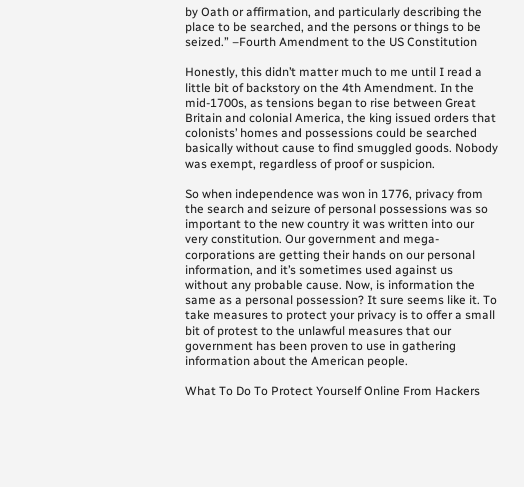by Oath or affirmation, and particularly describing the place to be searched, and the persons or things to be seized.” –Fourth Amendment to the US Constitution

Honestly, this didn’t matter much to me until I read a little bit of backstory on the 4th Amendment. In the mid-1700s, as tensions began to rise between Great Britain and colonial America, the king issued orders that colonists’ homes and possessions could be searched basically without cause to find smuggled goods. Nobody was exempt, regardless of proof or suspicion.

So when independence was won in 1776, privacy from the search and seizure of personal possessions was so important to the new country it was written into our very constitution. Our government and mega-corporations are getting their hands on our personal information, and it’s sometimes used against us without any probable cause. Now, is information the same as a personal possession? It sure seems like it. To take measures to protect your privacy is to offer a small bit of protest to the unlawful measures that our government has been proven to use in gathering information about the American people.

What To Do To Protect Yourself Online From Hackers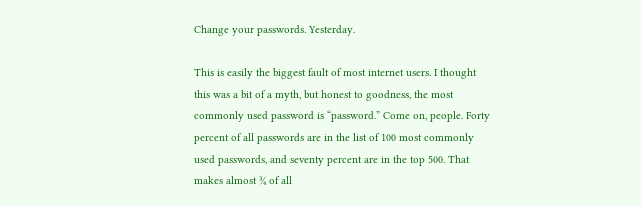Change your passwords. Yesterday.

This is easily the biggest fault of most internet users. I thought this was a bit of a myth, but honest to goodness, the most commonly used password is “password.” Come on, people. Forty percent of all passwords are in the list of 100 most commonly used passwords, and seventy percent are in the top 500. That makes almost ¾ of all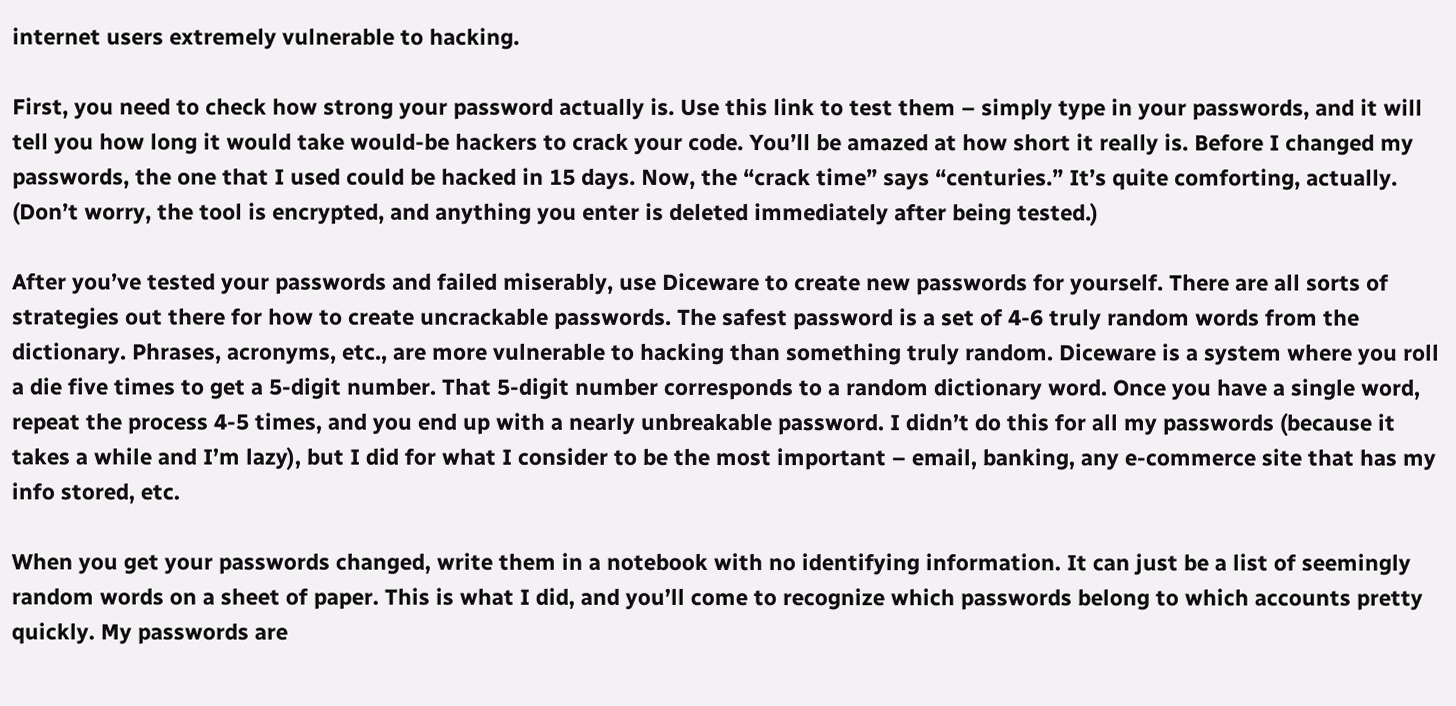internet users extremely vulnerable to hacking.

First, you need to check how strong your password actually is. Use this link to test them – simply type in your passwords, and it will tell you how long it would take would-be hackers to crack your code. You’ll be amazed at how short it really is. Before I changed my passwords, the one that I used could be hacked in 15 days. Now, the “crack time” says “centuries.” It’s quite comforting, actually. (Don’t worry, the tool is encrypted, and anything you enter is deleted immediately after being tested.)

After you’ve tested your passwords and failed miserably, use Diceware to create new passwords for yourself. There are all sorts of strategies out there for how to create uncrackable passwords. The safest password is a set of 4-6 truly random words from the dictionary. Phrases, acronyms, etc., are more vulnerable to hacking than something truly random. Diceware is a system where you roll a die five times to get a 5-digit number. That 5-digit number corresponds to a random dictionary word. Once you have a single word, repeat the process 4-5 times, and you end up with a nearly unbreakable password. I didn’t do this for all my passwords (because it takes a while and I’m lazy), but I did for what I consider to be the most important – email, banking, any e-commerce site that has my info stored, etc.

When you get your passwords changed, write them in a notebook with no identifying information. It can just be a list of seemingly random words on a sheet of paper. This is what I did, and you’ll come to recognize which passwords belong to which accounts pretty quickly. My passwords are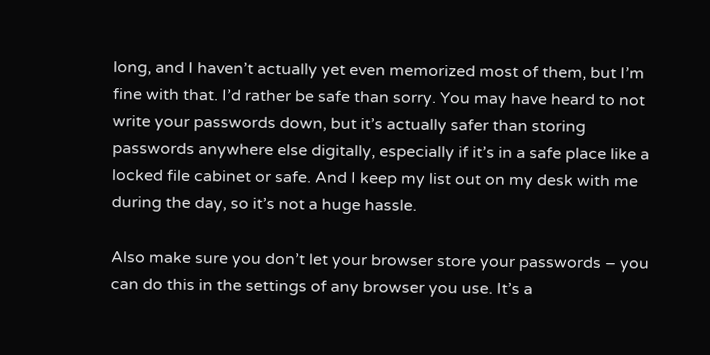long, and I haven’t actually yet even memorized most of them, but I’m fine with that. I’d rather be safe than sorry. You may have heard to not write your passwords down, but it’s actually safer than storing passwords anywhere else digitally, especially if it’s in a safe place like a locked file cabinet or safe. And I keep my list out on my desk with me during the day, so it’s not a huge hassle.

Also make sure you don’t let your browser store your passwords – you can do this in the settings of any browser you use. It’s a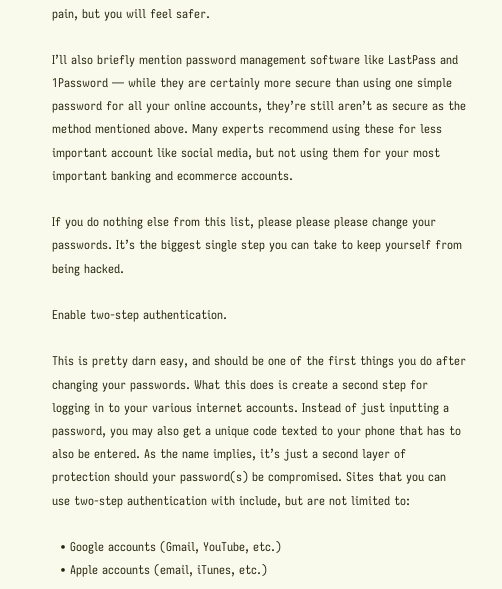pain, but you will feel safer.

I’ll also briefly mention password management software like LastPass and 1Password — while they are certainly more secure than using one simple password for all your online accounts, they’re still aren’t as secure as the method mentioned above. Many experts recommend using these for less important account like social media, but not using them for your most important banking and ecommerce accounts.

If you do nothing else from this list, please please please change your passwords. It’s the biggest single step you can take to keep yourself from being hacked.

Enable two-step authentication.

This is pretty darn easy, and should be one of the first things you do after changing your passwords. What this does is create a second step for logging in to your various internet accounts. Instead of just inputting a password, you may also get a unique code texted to your phone that has to also be entered. As the name implies, it’s just a second layer of protection should your password(s) be compromised. Sites that you can use two-step authentication with include, but are not limited to:

  • Google accounts (Gmail, YouTube, etc.)
  • Apple accounts (email, iTunes, etc.)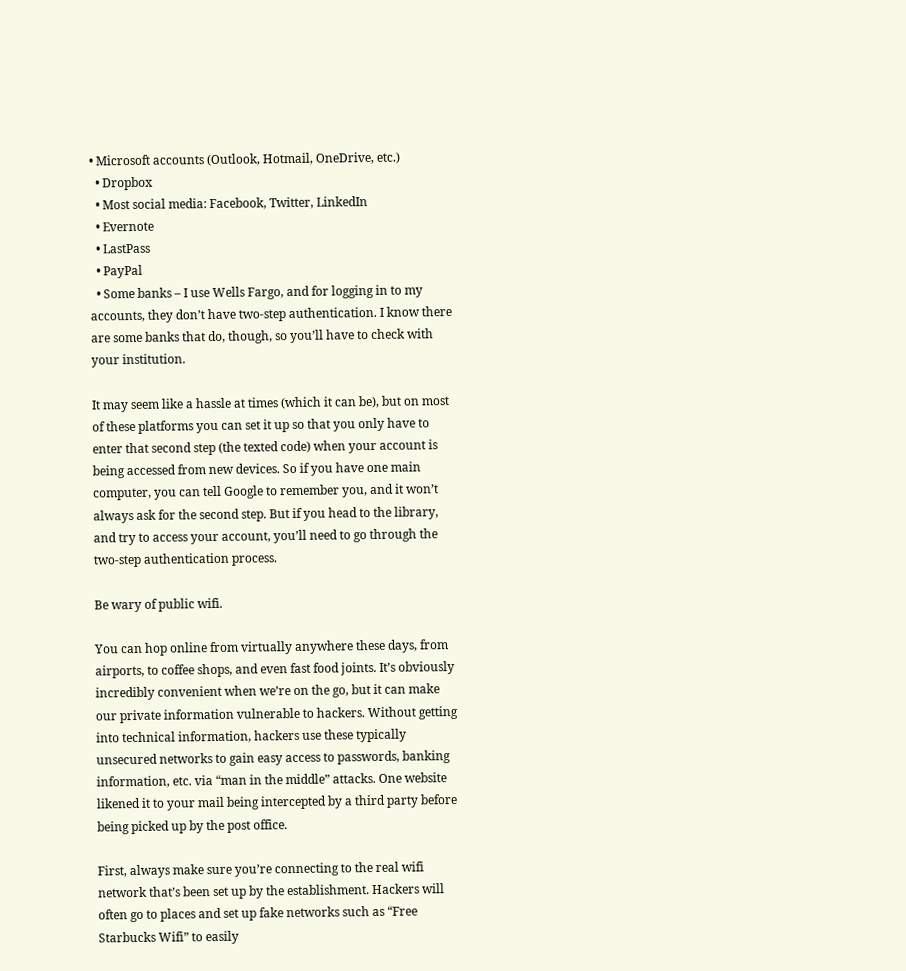• Microsoft accounts (Outlook, Hotmail, OneDrive, etc.)
  • Dropbox
  • Most social media: Facebook, Twitter, LinkedIn
  • Evernote
  • LastPass
  • PayPal
  • Some banks – I use Wells Fargo, and for logging in to my accounts, they don’t have two-step authentication. I know there are some banks that do, though, so you’ll have to check with your institution.

It may seem like a hassle at times (which it can be), but on most of these platforms you can set it up so that you only have to enter that second step (the texted code) when your account is being accessed from new devices. So if you have one main computer, you can tell Google to remember you, and it won’t always ask for the second step. But if you head to the library, and try to access your account, you’ll need to go through the two-step authentication process.

Be wary of public wifi.

You can hop online from virtually anywhere these days, from airports, to coffee shops, and even fast food joints. It’s obviously incredibly convenient when we’re on the go, but it can make our private information vulnerable to hackers. Without getting into technical information, hackers use these typically unsecured networks to gain easy access to passwords, banking information, etc. via “man in the middle” attacks. One website likened it to your mail being intercepted by a third party before being picked up by the post office.

First, always make sure you’re connecting to the real wifi network that’s been set up by the establishment. Hackers will often go to places and set up fake networks such as “Free Starbucks Wifi” to easily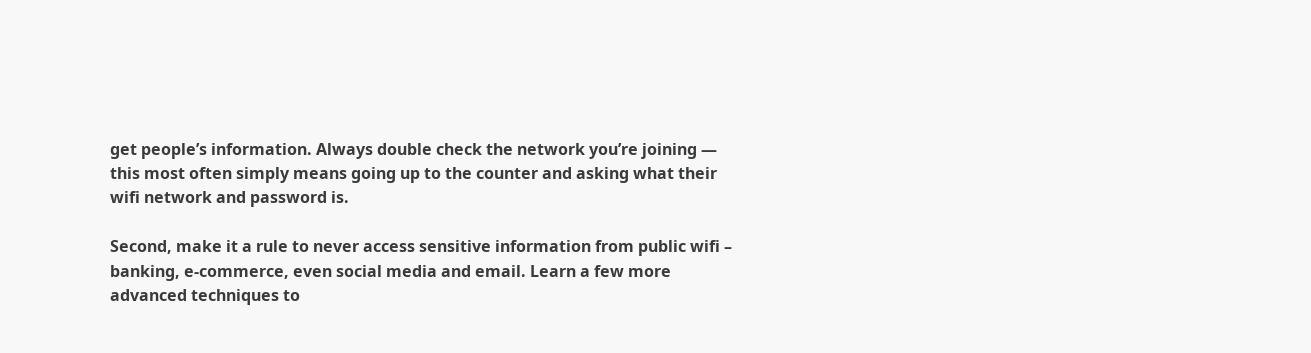get people’s information. Always double check the network you’re joining — this most often simply means going up to the counter and asking what their wifi network and password is.

Second, make it a rule to never access sensitive information from public wifi – banking, e-commerce, even social media and email. Learn a few more advanced techniques to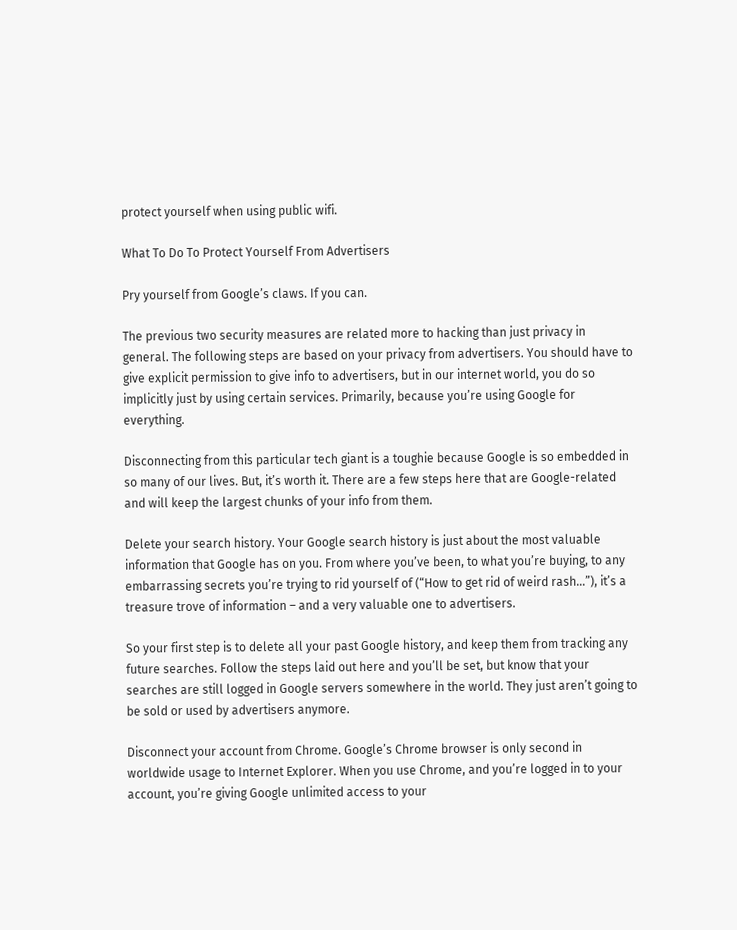protect yourself when using public wifi.

What To Do To Protect Yourself From Advertisers

Pry yourself from Google’s claws. If you can.

The previous two security measures are related more to hacking than just privacy in general. The following steps are based on your privacy from advertisers. You should have to give explicit permission to give info to advertisers, but in our internet world, you do so implicitly just by using certain services. Primarily, because you’re using Google for everything.

Disconnecting from this particular tech giant is a toughie because Google is so embedded in so many of our lives. But, it’s worth it. There are a few steps here that are Google-related and will keep the largest chunks of your info from them.

Delete your search history. Your Google search history is just about the most valuable information that Google has on you. From where you’ve been, to what you’re buying, to any embarrassing secrets you’re trying to rid yourself of (“How to get rid of weird rash…”), it’s a treasure trove of information – and a very valuable one to advertisers.

So your first step is to delete all your past Google history, and keep them from tracking any future searches. Follow the steps laid out here and you’ll be set, but know that your searches are still logged in Google servers somewhere in the world. They just aren’t going to be sold or used by advertisers anymore.

Disconnect your account from Chrome. Google’s Chrome browser is only second in worldwide usage to Internet Explorer. When you use Chrome, and you’re logged in to your account, you’re giving Google unlimited access to your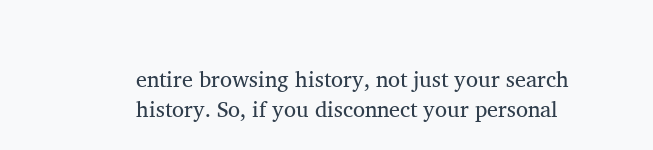entire browsing history, not just your search history. So, if you disconnect your personal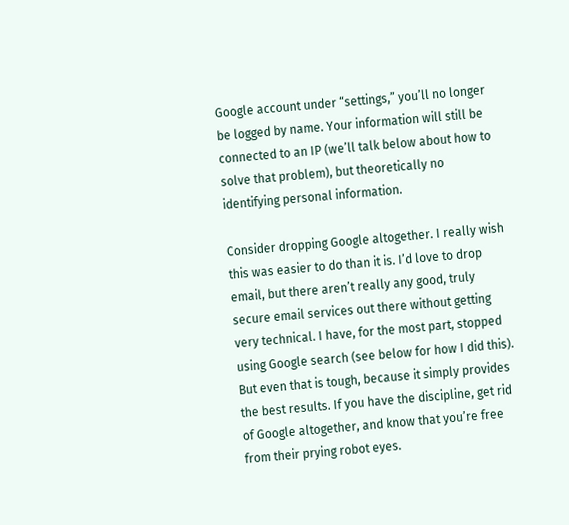Google account under “settings,” you’ll no longer be logged by name. Your information will still be connected to an IP (we’ll talk below about how to solve that problem), but theoretically no identifying personal information.

Consider dropping Google altogether. I really wish this was easier to do than it is. I’d love to drop email, but there aren’t really any good, truly secure email services out there without getting very technical. I have, for the most part, stopped using Google search (see below for how I did this). But even that is tough, because it simply provides the best results. If you have the discipline, get rid of Google altogether, and know that you’re free from their prying robot eyes.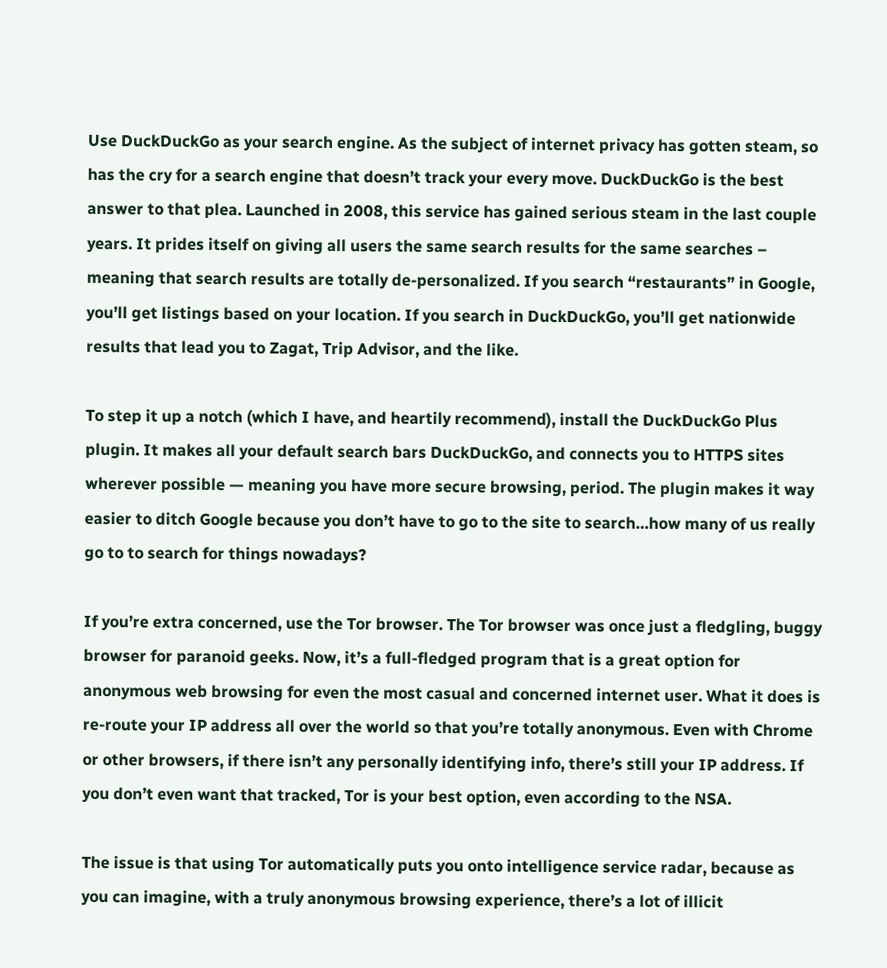Use DuckDuckGo as your search engine. As the subject of internet privacy has gotten steam, so has the cry for a search engine that doesn’t track your every move. DuckDuckGo is the best answer to that plea. Launched in 2008, this service has gained serious steam in the last couple years. It prides itself on giving all users the same search results for the same searches – meaning that search results are totally de-personalized. If you search “restaurants” in Google, you’ll get listings based on your location. If you search in DuckDuckGo, you’ll get nationwide results that lead you to Zagat, Trip Advisor, and the like.

To step it up a notch (which I have, and heartily recommend), install the DuckDuckGo Plus plugin. It makes all your default search bars DuckDuckGo, and connects you to HTTPS sites wherever possible — meaning you have more secure browsing, period. The plugin makes it way easier to ditch Google because you don’t have to go to the site to search…how many of us really go to to search for things nowadays?

If you’re extra concerned, use the Tor browser. The Tor browser was once just a fledgling, buggy browser for paranoid geeks. Now, it’s a full-fledged program that is a great option for anonymous web browsing for even the most casual and concerned internet user. What it does is re-route your IP address all over the world so that you’re totally anonymous. Even with Chrome or other browsers, if there isn’t any personally identifying info, there’s still your IP address. If you don’t even want that tracked, Tor is your best option, even according to the NSA.

The issue is that using Tor automatically puts you onto intelligence service radar, because as you can imagine, with a truly anonymous browsing experience, there’s a lot of illicit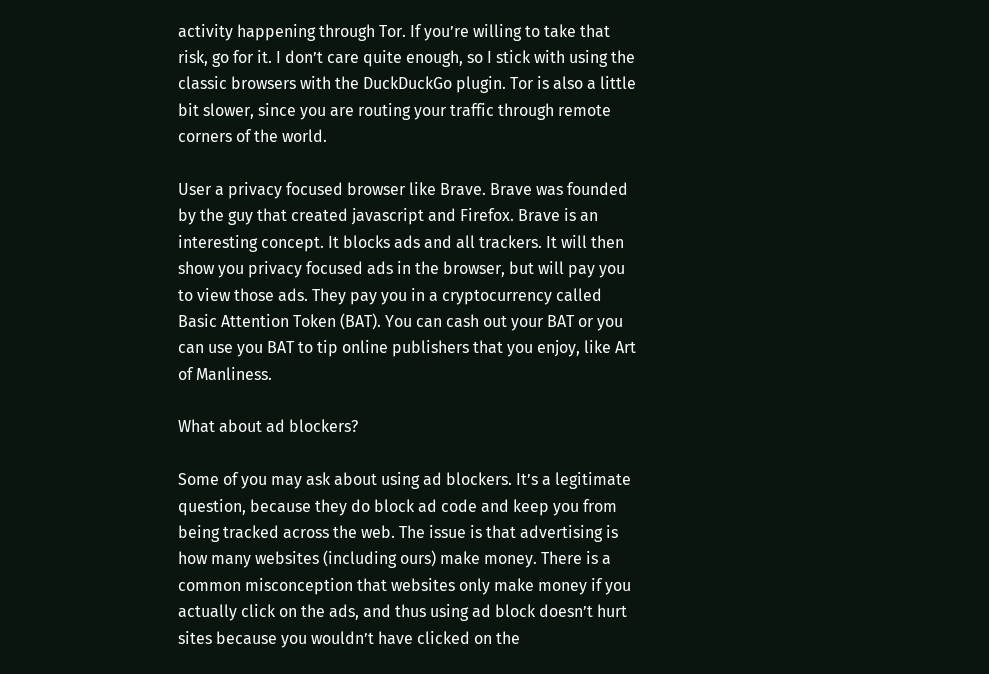activity happening through Tor. If you’re willing to take that risk, go for it. I don’t care quite enough, so I stick with using the classic browsers with the DuckDuckGo plugin. Tor is also a little bit slower, since you are routing your traffic through remote corners of the world.

User a privacy focused browser like Brave. Brave was founded by the guy that created javascript and Firefox. Brave is an interesting concept. It blocks ads and all trackers. It will then show you privacy focused ads in the browser, but will pay you to view those ads. They pay you in a cryptocurrency called Basic Attention Token (BAT). You can cash out your BAT or you can use you BAT to tip online publishers that you enjoy, like Art of Manliness.

What about ad blockers?

Some of you may ask about using ad blockers. It’s a legitimate question, because they do block ad code and keep you from being tracked across the web. The issue is that advertising is how many websites (including ours) make money. There is a common misconception that websites only make money if you actually click on the ads, and thus using ad block doesn’t hurt sites because you wouldn’t have clicked on the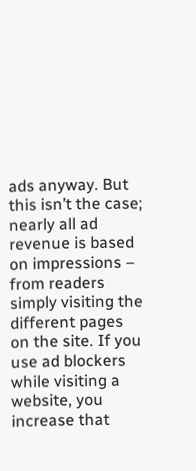ads anyway. But this isn’t the case; nearly all ad revenue is based on impressions – from readers simply visiting the different pages on the site. If you use ad blockers while visiting a website, you increase that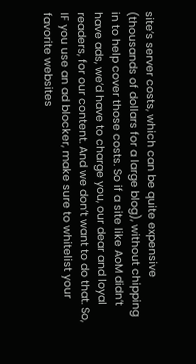site’s server costs, which can be quite expensive (thousands of dollars for a large blog), without chipping in to help cover those costs. So if a site like AoM didn’t have ads, we’d have to charge you, our dear and loyal readers, for our content. And we don’t want to do that. So, IF you use an ad blocker, make sure to whitelist your favorite websites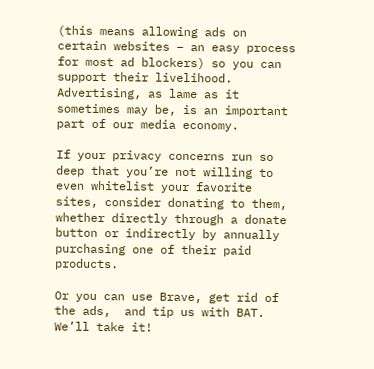(this means allowing ads on certain websites – an easy process for most ad blockers) so you can support their livelihood. Advertising, as lame as it sometimes may be, is an important part of our media economy.

If your privacy concerns run so deep that you’re not willing to even whitelist your favorite sites, consider donating to them, whether directly through a donate button or indirectly by annually purchasing one of their paid products.

Or you can use Brave, get rid of the ads,  and tip us with BAT. We’ll take it!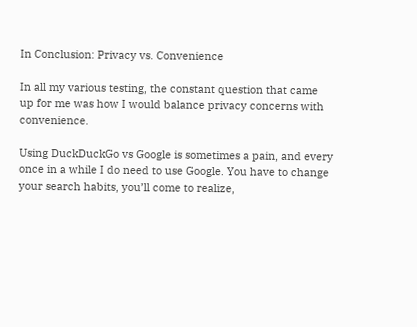In Conclusion: Privacy vs. Convenience

In all my various testing, the constant question that came up for me was how I would balance privacy concerns with convenience.

Using DuckDuckGo vs Google is sometimes a pain, and every once in a while I do need to use Google. You have to change your search habits, you’ll come to realize,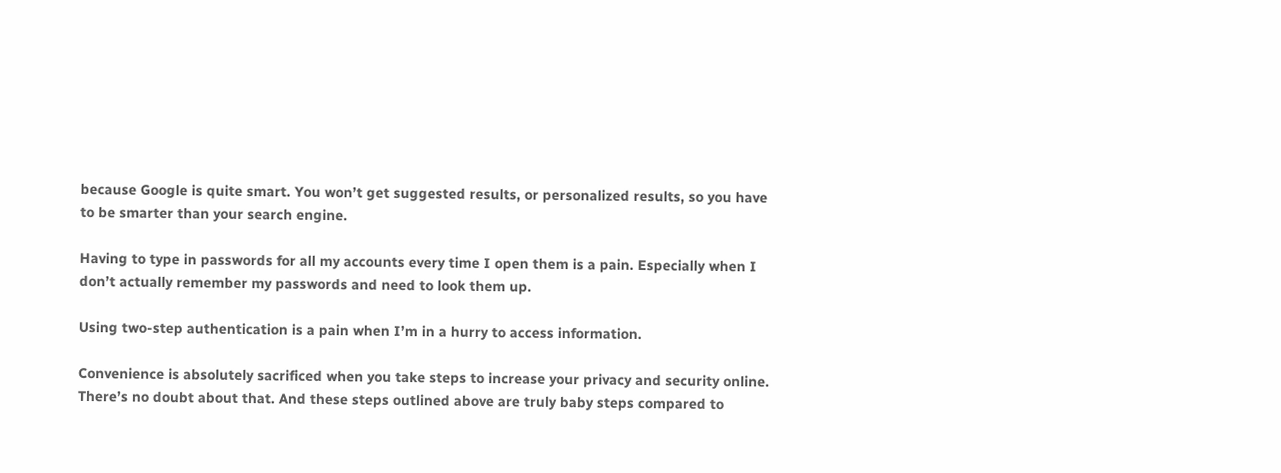because Google is quite smart. You won’t get suggested results, or personalized results, so you have to be smarter than your search engine.

Having to type in passwords for all my accounts every time I open them is a pain. Especially when I don’t actually remember my passwords and need to look them up.

Using two-step authentication is a pain when I’m in a hurry to access information.

Convenience is absolutely sacrificed when you take steps to increase your privacy and security online. There’s no doubt about that. And these steps outlined above are truly baby steps compared to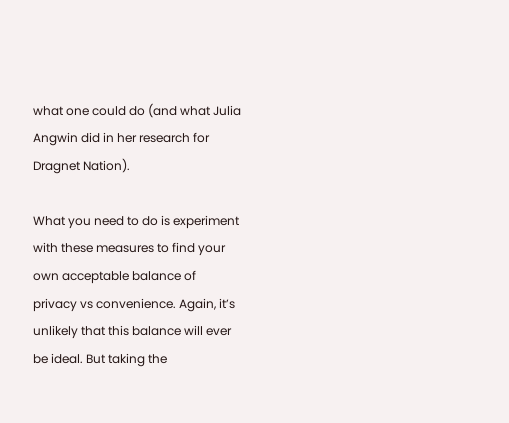what one could do (and what Julia Angwin did in her research for Dragnet Nation).

What you need to do is experiment with these measures to find your own acceptable balance of privacy vs convenience. Again, it’s unlikely that this balance will ever be ideal. But taking the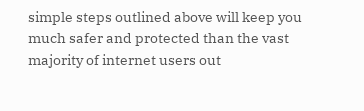simple steps outlined above will keep you much safer and protected than the vast majority of internet users out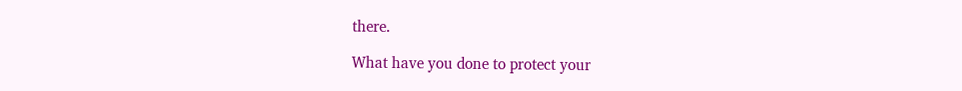there.

What have you done to protect your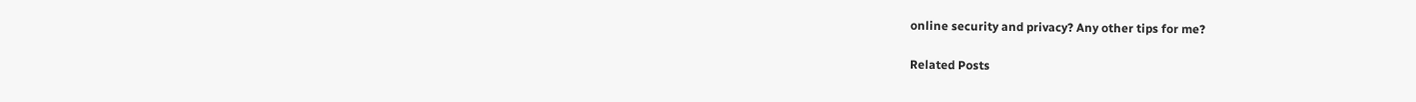online security and privacy? Any other tips for me?

Related Posts